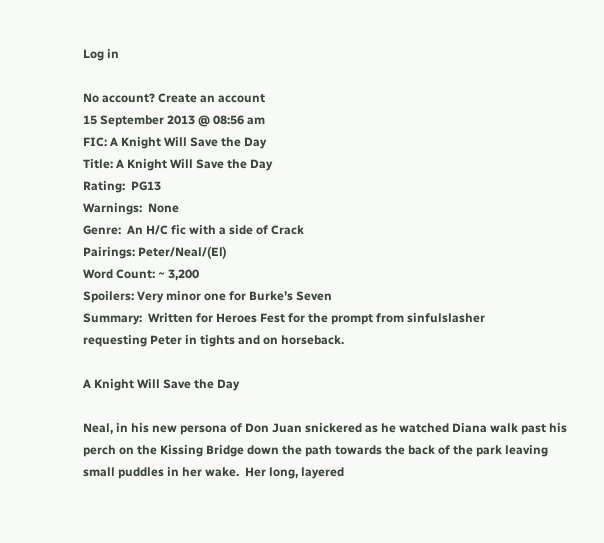Log in

No account? Create an account
15 September 2013 @ 08:56 am
FIC: A Knight Will Save the Day
Title: A Knight Will Save the Day
Rating:  PG13
Warnings:  None
Genre:  An H/C fic with a side of Crack
Pairings: Peter/Neal/(El)
Word Count: ~ 3,200
Spoilers: Very minor one for Burke’s Seven
Summary:  Written for Heroes Fest for the prompt from sinfulslasher
requesting Peter in tights and on horseback.

A Knight Will Save the Day

Neal, in his new persona of Don Juan snickered as he watched Diana walk past his perch on the Kissing Bridge down the path towards the back of the park leaving small puddles in her wake.  Her long, layered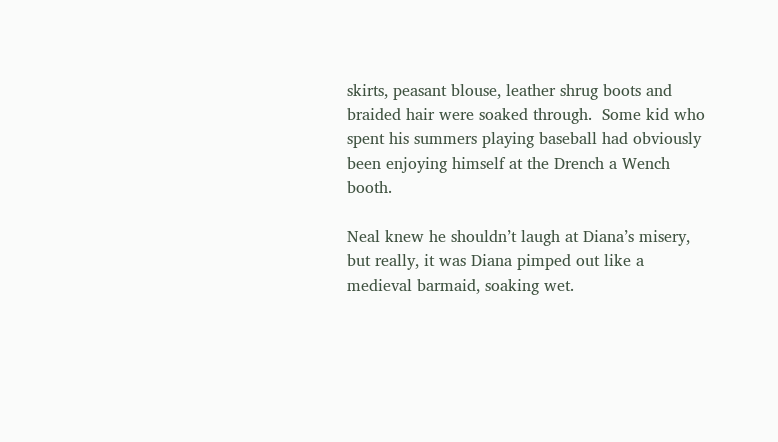skirts, peasant blouse, leather shrug boots and braided hair were soaked through.  Some kid who spent his summers playing baseball had obviously been enjoying himself at the Drench a Wench booth.

Neal knew he shouldn’t laugh at Diana’s misery, but really, it was Diana pimped out like a medieval barmaid, soaking wet.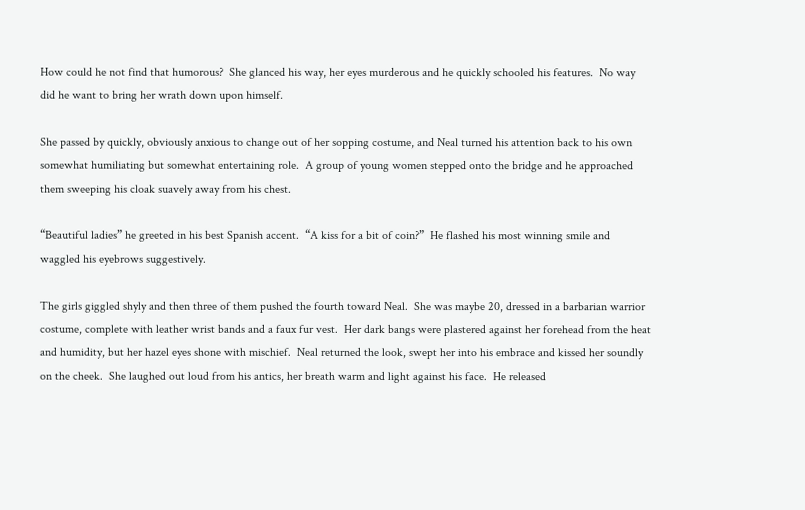How could he not find that humorous?  She glanced his way, her eyes murderous and he quickly schooled his features.  No way did he want to bring her wrath down upon himself.

She passed by quickly, obviously anxious to change out of her sopping costume, and Neal turned his attention back to his own somewhat humiliating but somewhat entertaining role.  A group of young women stepped onto the bridge and he approached them sweeping his cloak suavely away from his chest.

“Beautiful ladies” he greeted in his best Spanish accent.  “A kiss for a bit of coin?”  He flashed his most winning smile and waggled his eyebrows suggestively.

The girls giggled shyly and then three of them pushed the fourth toward Neal.  She was maybe 20, dressed in a barbarian warrior costume, complete with leather wrist bands and a faux fur vest.  Her dark bangs were plastered against her forehead from the heat and humidity, but her hazel eyes shone with mischief.  Neal returned the look, swept her into his embrace and kissed her soundly on the cheek.  She laughed out loud from his antics, her breath warm and light against his face.  He released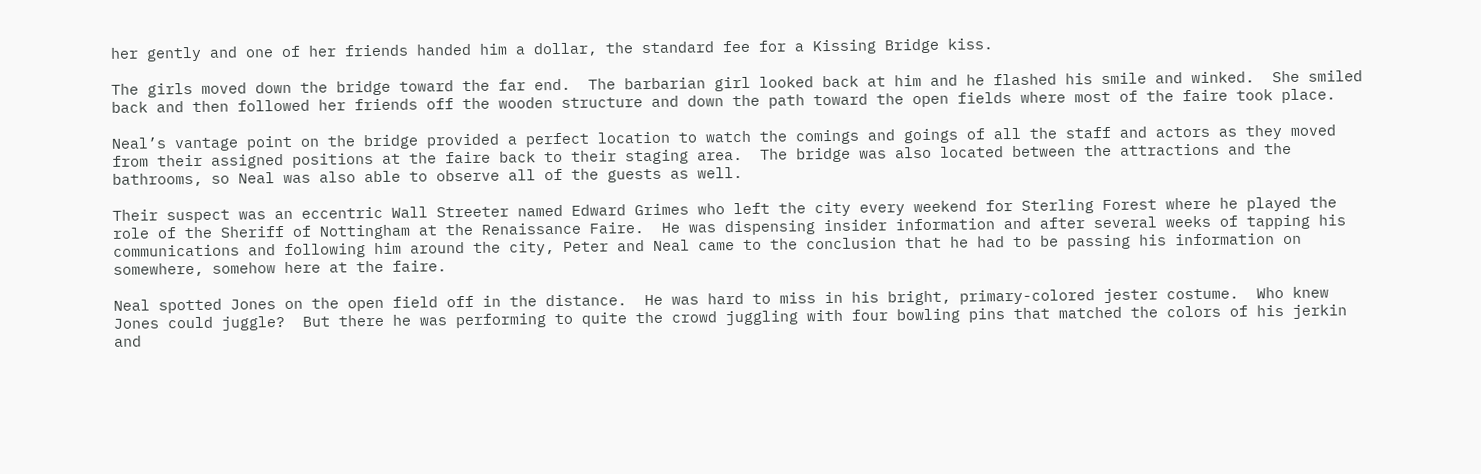her gently and one of her friends handed him a dollar, the standard fee for a Kissing Bridge kiss.

The girls moved down the bridge toward the far end.  The barbarian girl looked back at him and he flashed his smile and winked.  She smiled back and then followed her friends off the wooden structure and down the path toward the open fields where most of the faire took place.

Neal’s vantage point on the bridge provided a perfect location to watch the comings and goings of all the staff and actors as they moved from their assigned positions at the faire back to their staging area.  The bridge was also located between the attractions and the bathrooms, so Neal was also able to observe all of the guests as well.

Their suspect was an eccentric Wall Streeter named Edward Grimes who left the city every weekend for Sterling Forest where he played the role of the Sheriff of Nottingham at the Renaissance Faire.  He was dispensing insider information and after several weeks of tapping his communications and following him around the city, Peter and Neal came to the conclusion that he had to be passing his information on somewhere, somehow here at the faire.

Neal spotted Jones on the open field off in the distance.  He was hard to miss in his bright, primary-colored jester costume.  Who knew Jones could juggle?  But there he was performing to quite the crowd juggling with four bowling pins that matched the colors of his jerkin and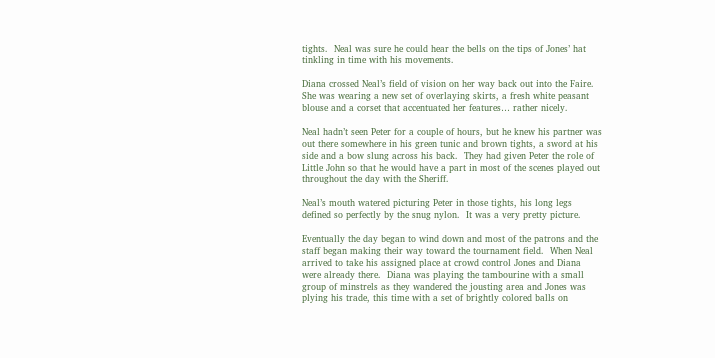tights.  Neal was sure he could hear the bells on the tips of Jones’ hat tinkling in time with his movements.

Diana crossed Neal’s field of vision on her way back out into the Faire.  She was wearing a new set of overlaying skirts, a fresh white peasant blouse and a corset that accentuated her features… rather nicely.

Neal hadn’t seen Peter for a couple of hours, but he knew his partner was out there somewhere in his green tunic and brown tights, a sword at his side and a bow slung across his back.  They had given Peter the role of Little John so that he would have a part in most of the scenes played out throughout the day with the Sheriff.

Neal’s mouth watered picturing Peter in those tights, his long legs defined so perfectly by the snug nylon.  It was a very pretty picture.

Eventually the day began to wind down and most of the patrons and the staff began making their way toward the tournament field.  When Neal arrived to take his assigned place at crowd control Jones and Diana were already there.  Diana was playing the tambourine with a small group of minstrels as they wandered the jousting area and Jones was plying his trade, this time with a set of brightly colored balls on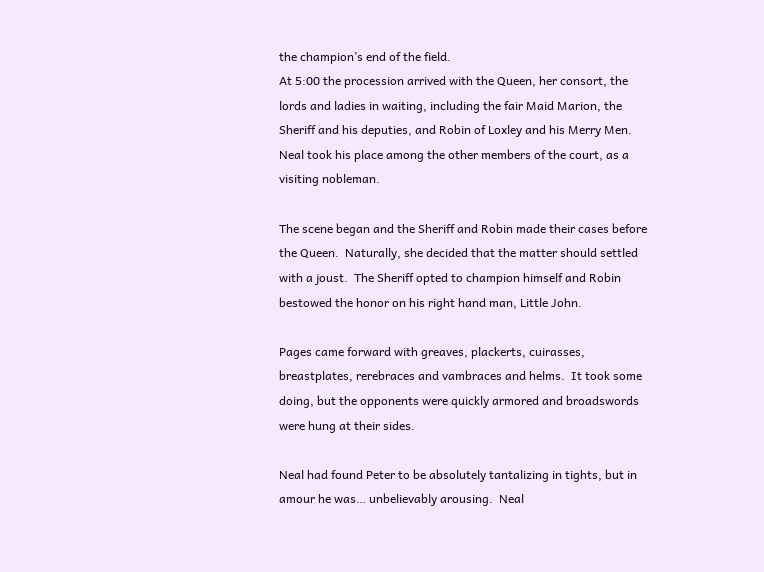the champion’s end of the field.
At 5:00 the procession arrived with the Queen, her consort, the lords and ladies in waiting, including the fair Maid Marion, the Sheriff and his deputies, and Robin of Loxley and his Merry Men.  Neal took his place among the other members of the court, as a visiting nobleman.

The scene began and the Sheriff and Robin made their cases before the Queen.  Naturally, she decided that the matter should settled with a joust.  The Sheriff opted to champion himself and Robin bestowed the honor on his right hand man, Little John.

Pages came forward with greaves, plackerts, cuirasses, breastplates, rerebraces and vambraces and helms.  It took some doing, but the opponents were quickly armored and broadswords were hung at their sides.

Neal had found Peter to be absolutely tantalizing in tights, but in amour he was… unbelievably arousing.  Neal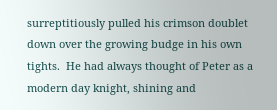surreptitiously pulled his crimson doublet down over the growing budge in his own tights.  He had always thought of Peter as a modern day knight, shining and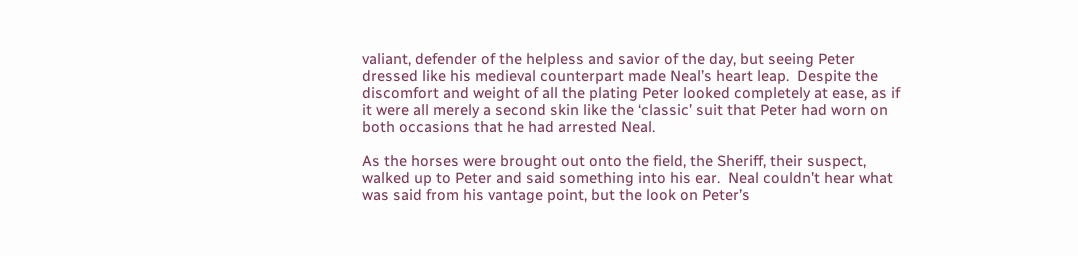valiant, defender of the helpless and savior of the day, but seeing Peter dressed like his medieval counterpart made Neal’s heart leap.  Despite the discomfort and weight of all the plating Peter looked completely at ease, as if it were all merely a second skin like the ‘classic’ suit that Peter had worn on both occasions that he had arrested Neal.

As the horses were brought out onto the field, the Sheriff, their suspect, walked up to Peter and said something into his ear.  Neal couldn’t hear what was said from his vantage point, but the look on Peter’s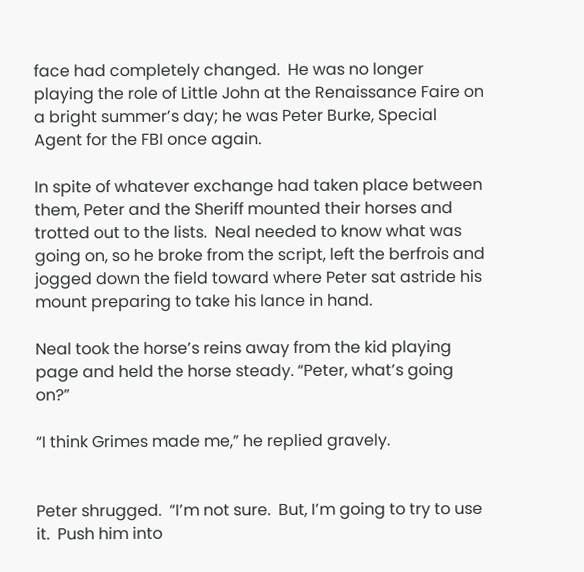face had completely changed.  He was no longer playing the role of Little John at the Renaissance Faire on a bright summer’s day; he was Peter Burke, Special Agent for the FBI once again.

In spite of whatever exchange had taken place between them, Peter and the Sheriff mounted their horses and trotted out to the lists.  Neal needed to know what was going on, so he broke from the script, left the berfrois and jogged down the field toward where Peter sat astride his mount preparing to take his lance in hand.

Neal took the horse’s reins away from the kid playing page and held the horse steady. “Peter, what’s going on?”

“I think Grimes made me,” he replied gravely.


Peter shrugged.  “I’m not sure.  But, I’m going to try to use it.  Push him into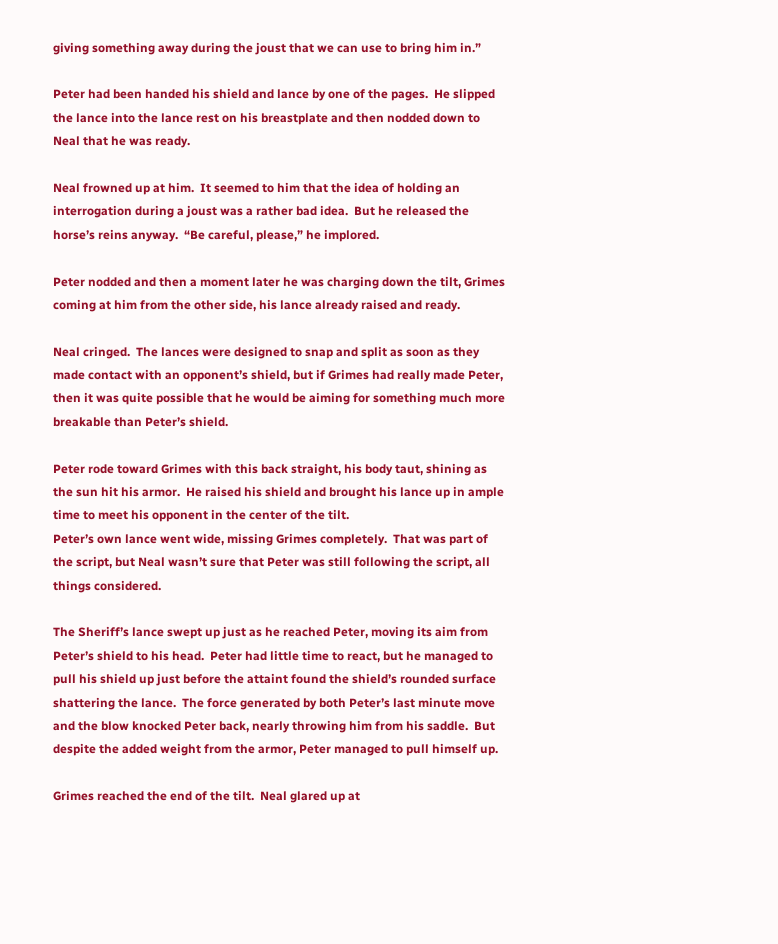giving something away during the joust that we can use to bring him in.”

Peter had been handed his shield and lance by one of the pages.  He slipped the lance into the lance rest on his breastplate and then nodded down to Neal that he was ready.

Neal frowned up at him.  It seemed to him that the idea of holding an interrogation during a joust was a rather bad idea.  But he released the horse’s reins anyway.  “Be careful, please,” he implored.

Peter nodded and then a moment later he was charging down the tilt, Grimes coming at him from the other side, his lance already raised and ready.

Neal cringed.  The lances were designed to snap and split as soon as they made contact with an opponent’s shield, but if Grimes had really made Peter, then it was quite possible that he would be aiming for something much more breakable than Peter’s shield.

Peter rode toward Grimes with this back straight, his body taut, shining as the sun hit his armor.  He raised his shield and brought his lance up in ample time to meet his opponent in the center of the tilt.
Peter’s own lance went wide, missing Grimes completely.  That was part of the script, but Neal wasn’t sure that Peter was still following the script, all things considered.

The Sheriff’s lance swept up just as he reached Peter, moving its aim from Peter’s shield to his head.  Peter had little time to react, but he managed to pull his shield up just before the attaint found the shield’s rounded surface shattering the lance.  The force generated by both Peter’s last minute move and the blow knocked Peter back, nearly throwing him from his saddle.  But despite the added weight from the armor, Peter managed to pull himself up.

Grimes reached the end of the tilt.  Neal glared up at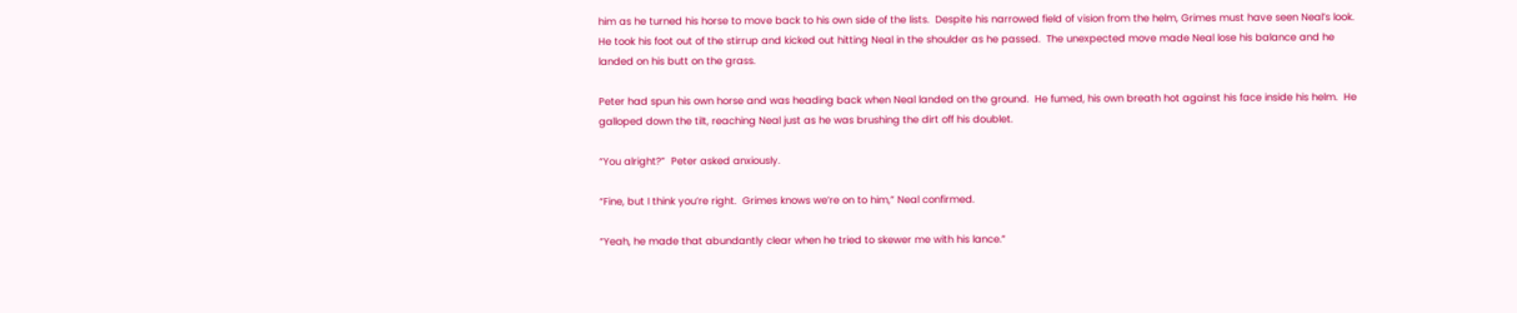him as he turned his horse to move back to his own side of the lists.  Despite his narrowed field of vision from the helm, Grimes must have seen Neal’s look.  He took his foot out of the stirrup and kicked out hitting Neal in the shoulder as he passed.  The unexpected move made Neal lose his balance and he landed on his butt on the grass.

Peter had spun his own horse and was heading back when Neal landed on the ground.  He fumed, his own breath hot against his face inside his helm.  He galloped down the tilt, reaching Neal just as he was brushing the dirt off his doublet.

“You alright?”  Peter asked anxiously.

“Fine, but I think you’re right.  Grimes knows we’re on to him,” Neal confirmed.

“Yeah, he made that abundantly clear when he tried to skewer me with his lance.”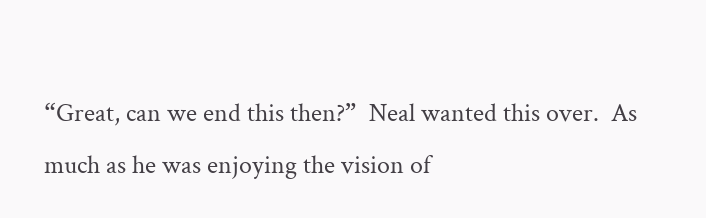“Great, can we end this then?”  Neal wanted this over.  As much as he was enjoying the vision of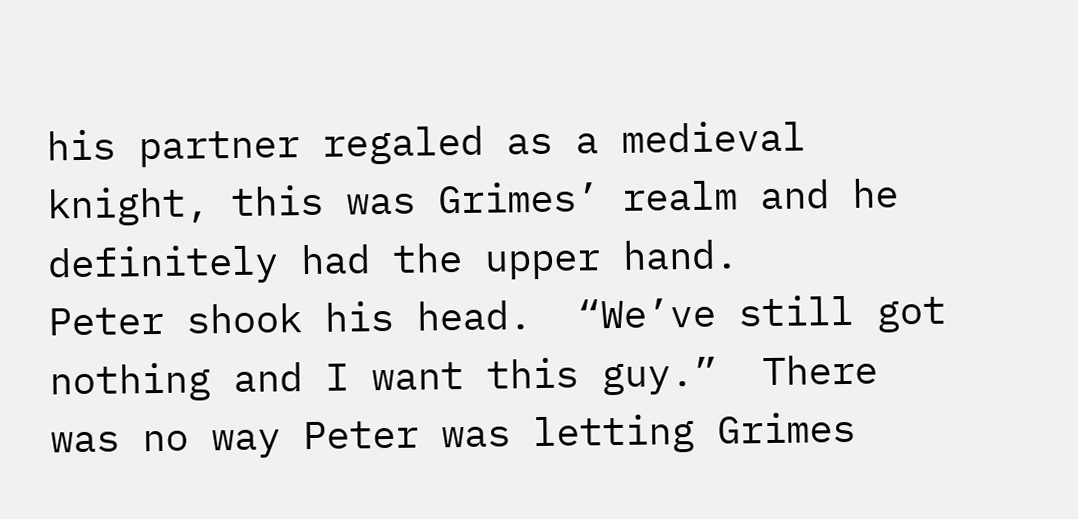his partner regaled as a medieval knight, this was Grimes’ realm and he definitely had the upper hand.
Peter shook his head.  “We’ve still got nothing and I want this guy.”  There was no way Peter was letting Grimes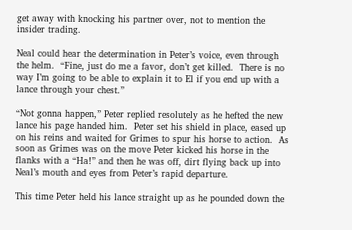get away with knocking his partner over, not to mention the insider trading.

Neal could hear the determination in Peter’s voice, even through the helm.  “Fine, just do me a favor, don’t get killed.  There is no way I’m going to be able to explain it to El if you end up with a lance through your chest.”

“Not gonna happen,” Peter replied resolutely as he hefted the new lance his page handed him.  Peter set his shield in place, eased up on his reins and waited for Grimes to spur his horse to action.  As soon as Grimes was on the move Peter kicked his horse in the flanks with a “Ha!” and then he was off, dirt flying back up into Neal’s mouth and eyes from Peter’s rapid departure.

This time Peter held his lance straight up as he pounded down the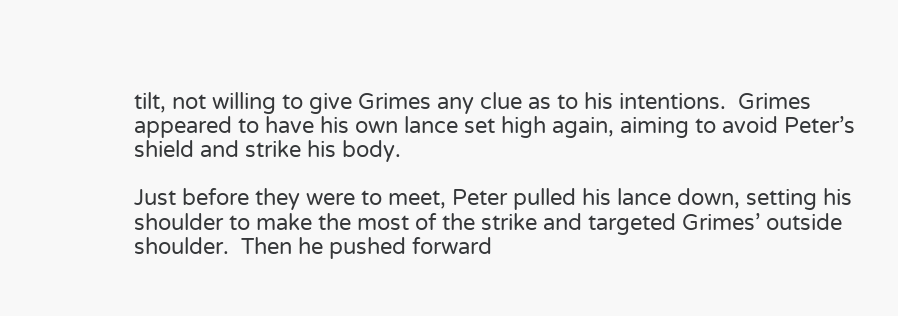tilt, not willing to give Grimes any clue as to his intentions.  Grimes appeared to have his own lance set high again, aiming to avoid Peter’s shield and strike his body.

Just before they were to meet, Peter pulled his lance down, setting his shoulder to make the most of the strike and targeted Grimes’ outside shoulder.  Then he pushed forward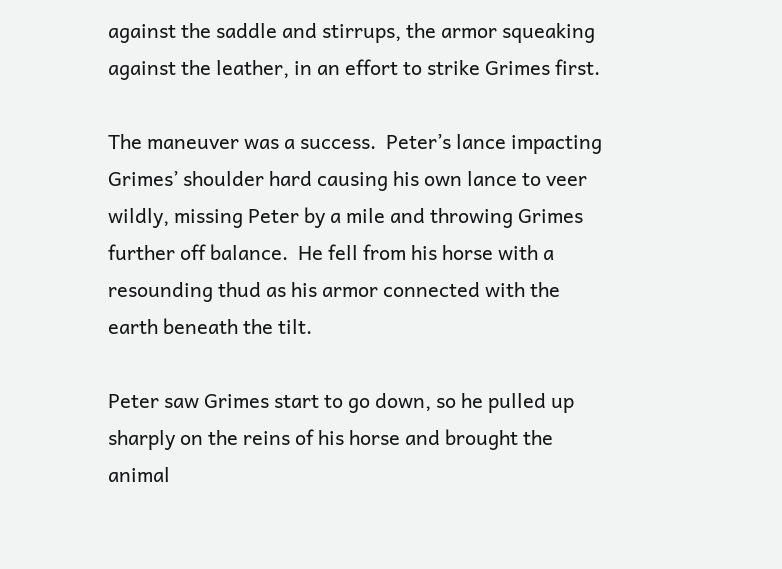against the saddle and stirrups, the armor squeaking against the leather, in an effort to strike Grimes first.

The maneuver was a success.  Peter’s lance impacting Grimes’ shoulder hard causing his own lance to veer wildly, missing Peter by a mile and throwing Grimes further off balance.  He fell from his horse with a resounding thud as his armor connected with the earth beneath the tilt.

Peter saw Grimes start to go down, so he pulled up sharply on the reins of his horse and brought the animal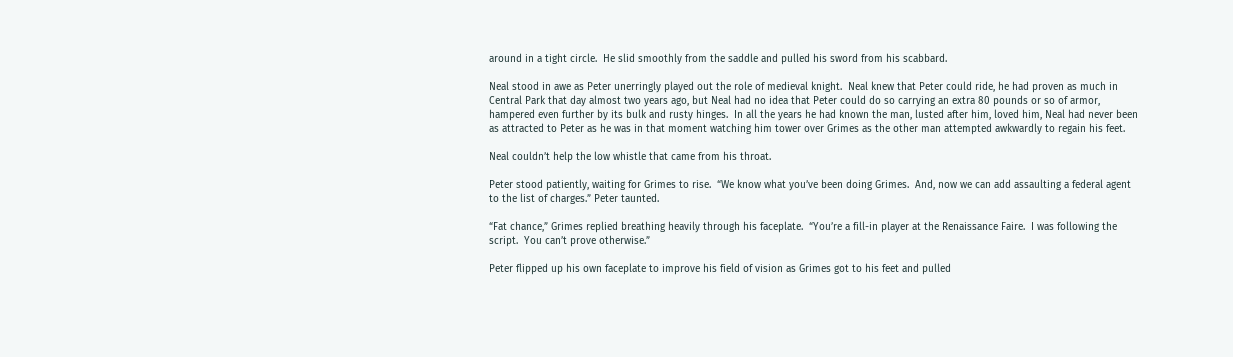around in a tight circle.  He slid smoothly from the saddle and pulled his sword from his scabbard.

Neal stood in awe as Peter unerringly played out the role of medieval knight.  Neal knew that Peter could ride, he had proven as much in Central Park that day almost two years ago, but Neal had no idea that Peter could do so carrying an extra 80 pounds or so of armor, hampered even further by its bulk and rusty hinges.  In all the years he had known the man, lusted after him, loved him, Neal had never been as attracted to Peter as he was in that moment watching him tower over Grimes as the other man attempted awkwardly to regain his feet.

Neal couldn’t help the low whistle that came from his throat.

Peter stood patiently, waiting for Grimes to rise.  “We know what you’ve been doing Grimes.  And, now we can add assaulting a federal agent to the list of charges.” Peter taunted.

“Fat chance,” Grimes replied breathing heavily through his faceplate.  “You’re a fill-in player at the Renaissance Faire.  I was following the script.  You can’t prove otherwise.”

Peter flipped up his own faceplate to improve his field of vision as Grimes got to his feet and pulled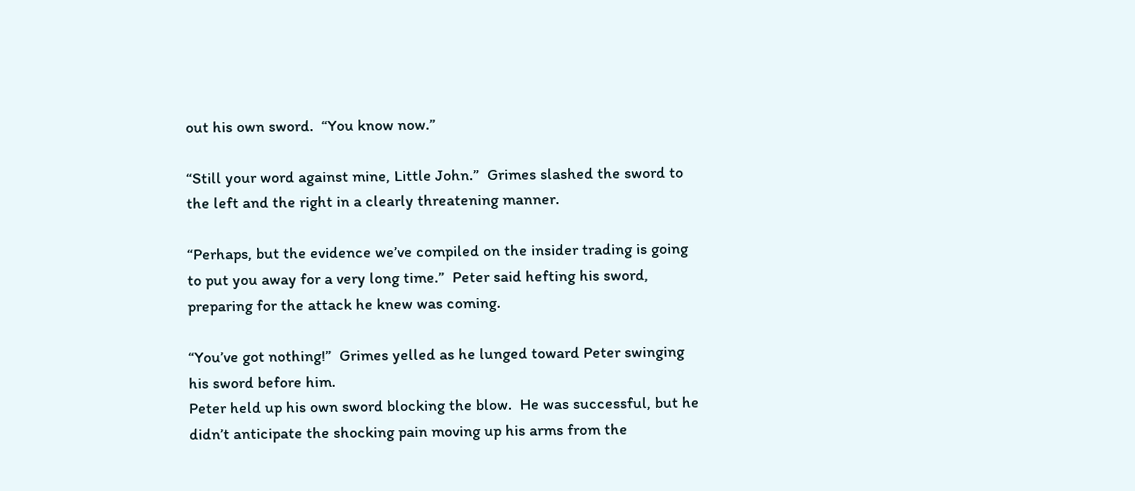out his own sword.  “You know now.”

“Still your word against mine, Little John.”  Grimes slashed the sword to the left and the right in a clearly threatening manner.

“Perhaps, but the evidence we’ve compiled on the insider trading is going to put you away for a very long time.”  Peter said hefting his sword, preparing for the attack he knew was coming.

“You’ve got nothing!”  Grimes yelled as he lunged toward Peter swinging his sword before him.
Peter held up his own sword blocking the blow.  He was successful, but he didn’t anticipate the shocking pain moving up his arms from the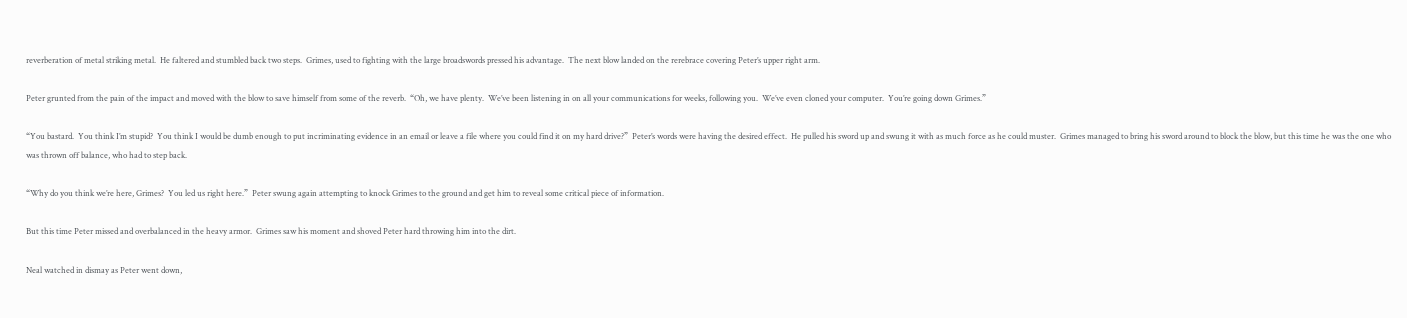reverberation of metal striking metal.  He faltered and stumbled back two steps.  Grimes, used to fighting with the large broadswords pressed his advantage.  The next blow landed on the rerebrace covering Peter’s upper right arm.

Peter grunted from the pain of the impact and moved with the blow to save himself from some of the reverb.  “Oh, we have plenty.  We’ve been listening in on all your communications for weeks, following you.  We’ve even cloned your computer.  You’re going down Grimes.”

“You bastard.  You think I’m stupid?  You think I would be dumb enough to put incriminating evidence in an email or leave a file where you could find it on my hard drive?”  Peter’s words were having the desired effect.  He pulled his sword up and swung it with as much force as he could muster.  Grimes managed to bring his sword around to block the blow, but this time he was the one who was thrown off balance, who had to step back.

“Why do you think we’re here, Grimes?  You led us right here.”  Peter swung again attempting to knock Grimes to the ground and get him to reveal some critical piece of information.

But this time Peter missed and overbalanced in the heavy armor.  Grimes saw his moment and shoved Peter hard throwing him into the dirt.

Neal watched in dismay as Peter went down,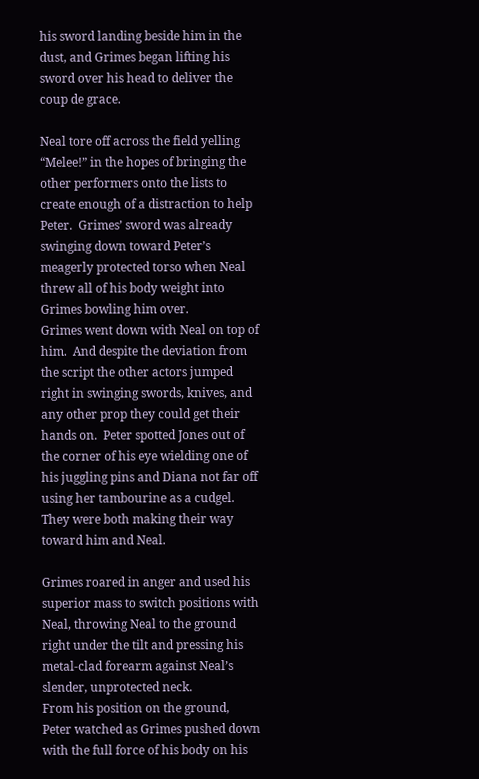his sword landing beside him in the dust, and Grimes began lifting his sword over his head to deliver the coup de grace.

Neal tore off across the field yelling “Melee!” in the hopes of bringing the other performers onto the lists to create enough of a distraction to help Peter.  Grimes’ sword was already swinging down toward Peter’s meagerly protected torso when Neal threw all of his body weight into Grimes bowling him over.
Grimes went down with Neal on top of him.  And despite the deviation from the script the other actors jumped right in swinging swords, knives, and any other prop they could get their hands on.  Peter spotted Jones out of the corner of his eye wielding one of his juggling pins and Diana not far off using her tambourine as a cudgel.  They were both making their way toward him and Neal.

Grimes roared in anger and used his superior mass to switch positions with Neal, throwing Neal to the ground right under the tilt and pressing his metal-clad forearm against Neal’s slender, unprotected neck.
From his position on the ground, Peter watched as Grimes pushed down with the full force of his body on his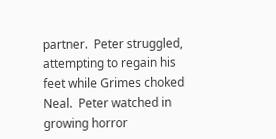partner.  Peter struggled, attempting to regain his feet while Grimes choked Neal.  Peter watched in growing horror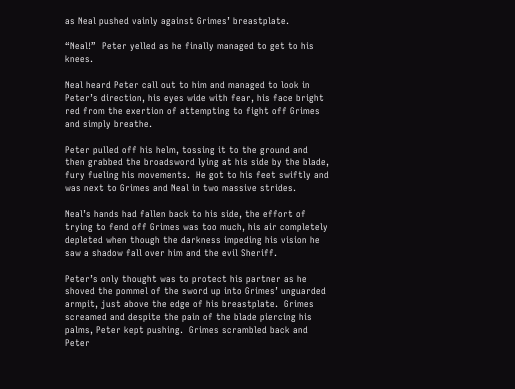as Neal pushed vainly against Grimes’ breastplate.

“Neal!”  Peter yelled as he finally managed to get to his knees.

Neal heard Peter call out to him and managed to look in Peter’s direction, his eyes wide with fear, his face bright red from the exertion of attempting to fight off Grimes and simply breathe.

Peter pulled off his helm, tossing it to the ground and then grabbed the broadsword lying at his side by the blade, fury fueling his movements.  He got to his feet swiftly and was next to Grimes and Neal in two massive strides.

Neal’s hands had fallen back to his side, the effort of trying to fend off Grimes was too much, his air completely depleted when though the darkness impeding his vision he saw a shadow fall over him and the evil Sheriff.

Peter’s only thought was to protect his partner as he shoved the pommel of the sword up into Grimes’ unguarded armpit, just above the edge of his breastplate.  Grimes screamed and despite the pain of the blade piercing his palms, Peter kept pushing.  Grimes scrambled back and Peter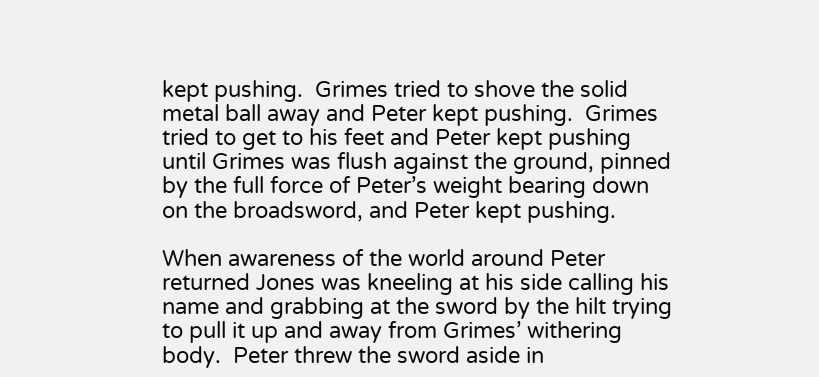kept pushing.  Grimes tried to shove the solid metal ball away and Peter kept pushing.  Grimes tried to get to his feet and Peter kept pushing until Grimes was flush against the ground, pinned by the full force of Peter’s weight bearing down on the broadsword, and Peter kept pushing.

When awareness of the world around Peter returned Jones was kneeling at his side calling his name and grabbing at the sword by the hilt trying to pull it up and away from Grimes’ withering body.  Peter threw the sword aside in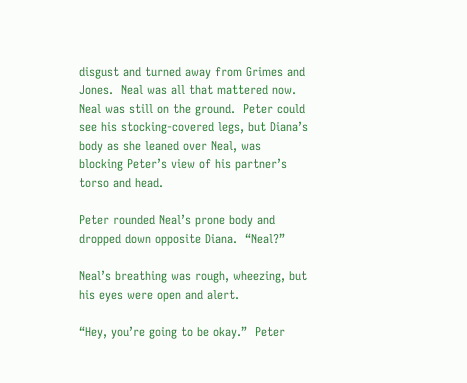disgust and turned away from Grimes and Jones.  Neal was all that mattered now.
Neal was still on the ground.  Peter could see his stocking-covered legs, but Diana’s body as she leaned over Neal, was blocking Peter’s view of his partner’s torso and head.

Peter rounded Neal’s prone body and dropped down opposite Diana.  “Neal?”

Neal’s breathing was rough, wheezing, but his eyes were open and alert.

“Hey, you’re going to be okay.”  Peter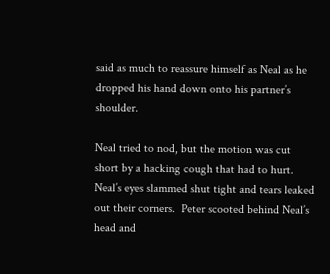said as much to reassure himself as Neal as he dropped his hand down onto his partner’s shoulder.

Neal tried to nod, but the motion was cut short by a hacking cough that had to hurt.  Neal’s eyes slammed shut tight and tears leaked out their corners.  Peter scooted behind Neal’s head and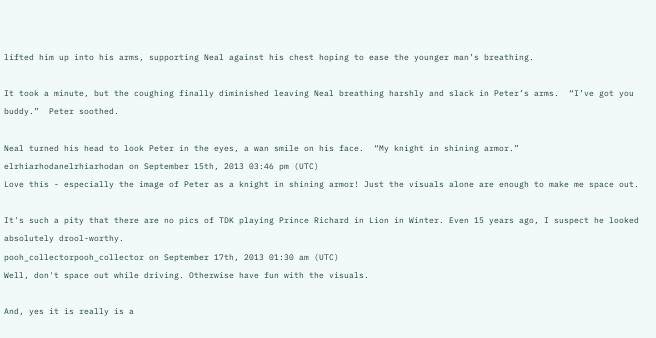lifted him up into his arms, supporting Neal against his chest hoping to ease the younger man’s breathing.

It took a minute, but the coughing finally diminished leaving Neal breathing harshly and slack in Peter’s arms.  “I’ve got you buddy.”  Peter soothed.

Neal turned his head to look Peter in the eyes, a wan smile on his face.  “My knight in shining armor.”
elrhiarhodanelrhiarhodan on September 15th, 2013 03:46 pm (UTC)
Love this - especially the image of Peter as a knight in shining armor! Just the visuals alone are enough to make me space out.

It's such a pity that there are no pics of TDK playing Prince Richard in Lion in Winter. Even 15 years ago, I suspect he looked absolutely drool-worthy.
pooh_collectorpooh_collector on September 17th, 2013 01:30 am (UTC)
Well, don't space out while driving. Otherwise have fun with the visuals.

And, yes it is really is a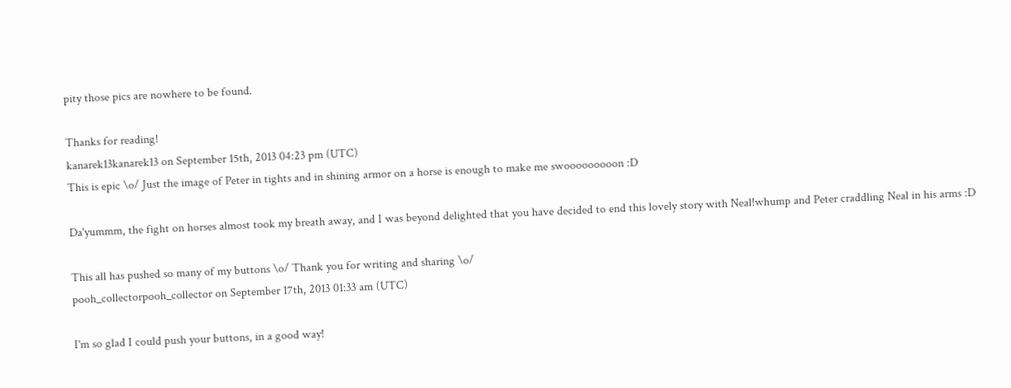pity those pics are nowhere to be found.

Thanks for reading!
kanarek13kanarek13 on September 15th, 2013 04:23 pm (UTC)
This is epic \o/ Just the image of Peter in tights and in shining armor on a horse is enough to make me swooooooooon :D

Da'yummm, the fight on horses almost took my breath away, and I was beyond delighted that you have decided to end this lovely story with Neal!whump and Peter craddling Neal in his arms :D

This all has pushed so many of my buttons \o/ Thank you for writing and sharing \o/
pooh_collectorpooh_collector on September 17th, 2013 01:33 am (UTC)

I'm so glad I could push your buttons, in a good way!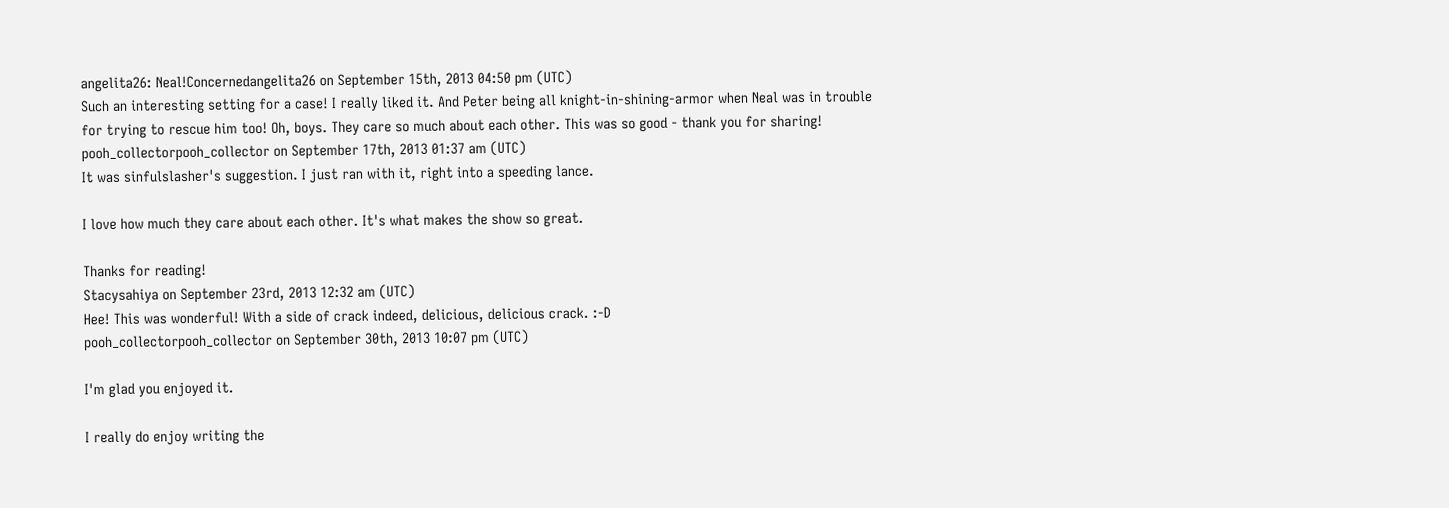angelita26: Neal!Concernedangelita26 on September 15th, 2013 04:50 pm (UTC)
Such an interesting setting for a case! I really liked it. And Peter being all knight-in-shining-armor when Neal was in trouble for trying to rescue him too! Oh, boys. They care so much about each other. This was so good - thank you for sharing!
pooh_collectorpooh_collector on September 17th, 2013 01:37 am (UTC)
It was sinfulslasher's suggestion. I just ran with it, right into a speeding lance.

I love how much they care about each other. It's what makes the show so great.

Thanks for reading!
Stacysahiya on September 23rd, 2013 12:32 am (UTC)
Hee! This was wonderful! With a side of crack indeed, delicious, delicious crack. :-D
pooh_collectorpooh_collector on September 30th, 2013 10:07 pm (UTC)

I'm glad you enjoyed it.

I really do enjoy writing the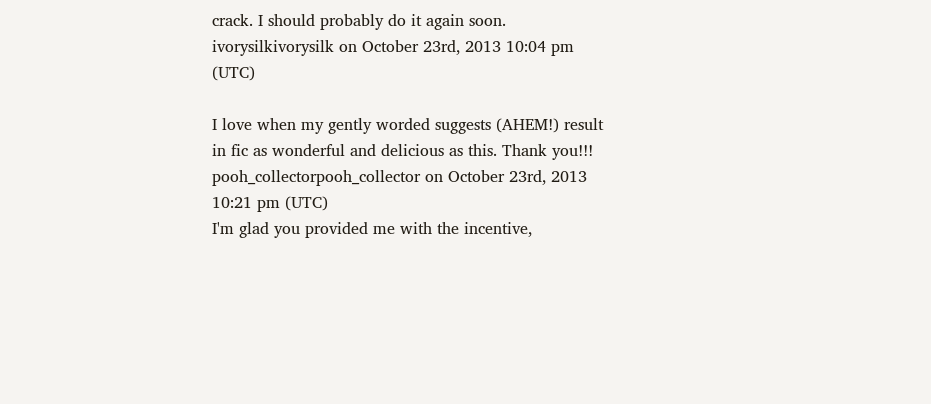crack. I should probably do it again soon.
ivorysilkivorysilk on October 23rd, 2013 10:04 pm (UTC)

I love when my gently worded suggests (AHEM!) result in fic as wonderful and delicious as this. Thank you!!!
pooh_collectorpooh_collector on October 23rd, 2013 10:21 pm (UTC)
I'm glad you provided me with the incentive,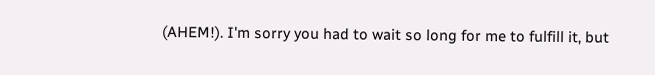(AHEM!). I'm sorry you had to wait so long for me to fulfill it, but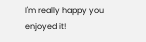I'm really happy you enjoyed it!